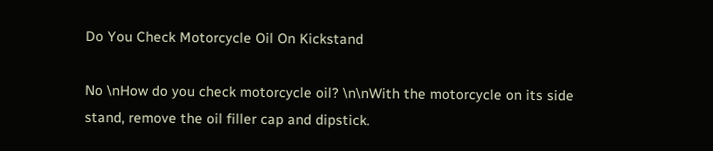Do You Check Motorcycle Oil On Kickstand

No \nHow do you check motorcycle oil? \n\nWith the motorcycle on its side stand, remove the oil filler cap and dipstick.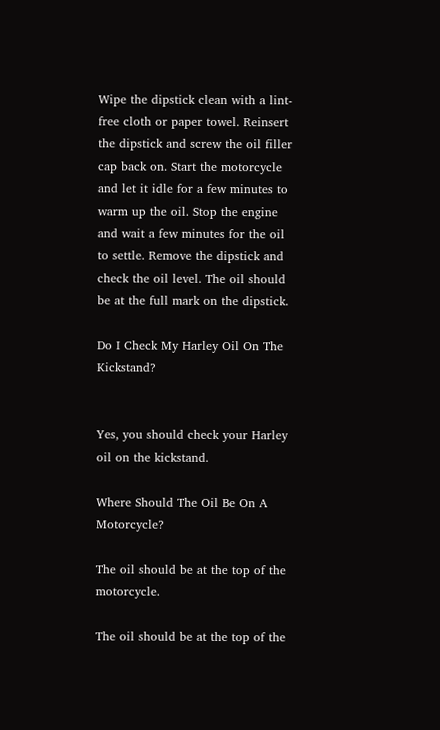Wipe the dipstick clean with a lint-free cloth or paper towel. Reinsert the dipstick and screw the oil filler cap back on. Start the motorcycle and let it idle for a few minutes to warm up the oil. Stop the engine and wait a few minutes for the oil to settle. Remove the dipstick and check the oil level. The oil should be at the full mark on the dipstick.

Do I Check My Harley Oil On The Kickstand?


Yes, you should check your Harley oil on the kickstand.

Where Should The Oil Be On A Motorcycle?

The oil should be at the top of the motorcycle.

The oil should be at the top of the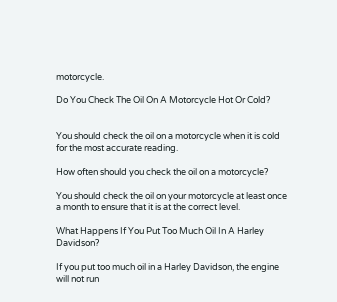motorcycle.

Do You Check The Oil On A Motorcycle Hot Or Cold?


You should check the oil on a motorcycle when it is cold for the most accurate reading.

How often should you check the oil on a motorcycle?

You should check the oil on your motorcycle at least once a month to ensure that it is at the correct level.

What Happens If You Put Too Much Oil In A Harley Davidson?

If you put too much oil in a Harley Davidson, the engine will not run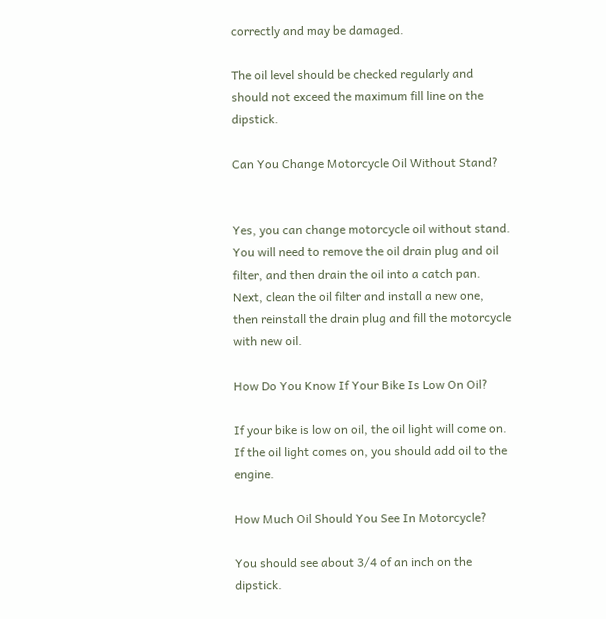correctly and may be damaged.

The oil level should be checked regularly and should not exceed the maximum fill line on the dipstick.

Can You Change Motorcycle Oil Without Stand?


Yes, you can change motorcycle oil without stand.
You will need to remove the oil drain plug and oil filter, and then drain the oil into a catch pan. Next, clean the oil filter and install a new one, then reinstall the drain plug and fill the motorcycle with new oil.

How Do You Know If Your Bike Is Low On Oil?

If your bike is low on oil, the oil light will come on.
If the oil light comes on, you should add oil to the engine.

How Much Oil Should You See In Motorcycle?

You should see about 3/4 of an inch on the dipstick.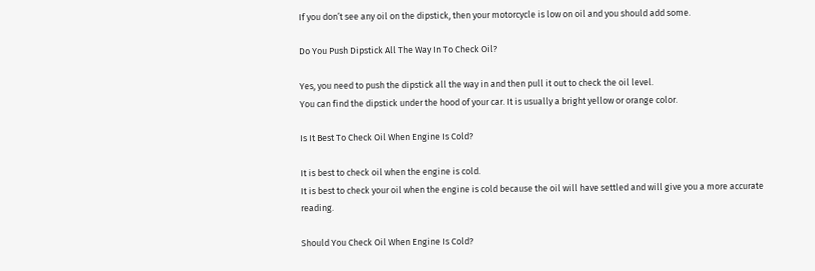If you don’t see any oil on the dipstick, then your motorcycle is low on oil and you should add some.

Do You Push Dipstick All The Way In To Check Oil?

Yes, you need to push the dipstick all the way in and then pull it out to check the oil level.
You can find the dipstick under the hood of your car. It is usually a bright yellow or orange color.

Is It Best To Check Oil When Engine Is Cold?

It is best to check oil when the engine is cold.
It is best to check your oil when the engine is cold because the oil will have settled and will give you a more accurate reading.

Should You Check Oil When Engine Is Cold?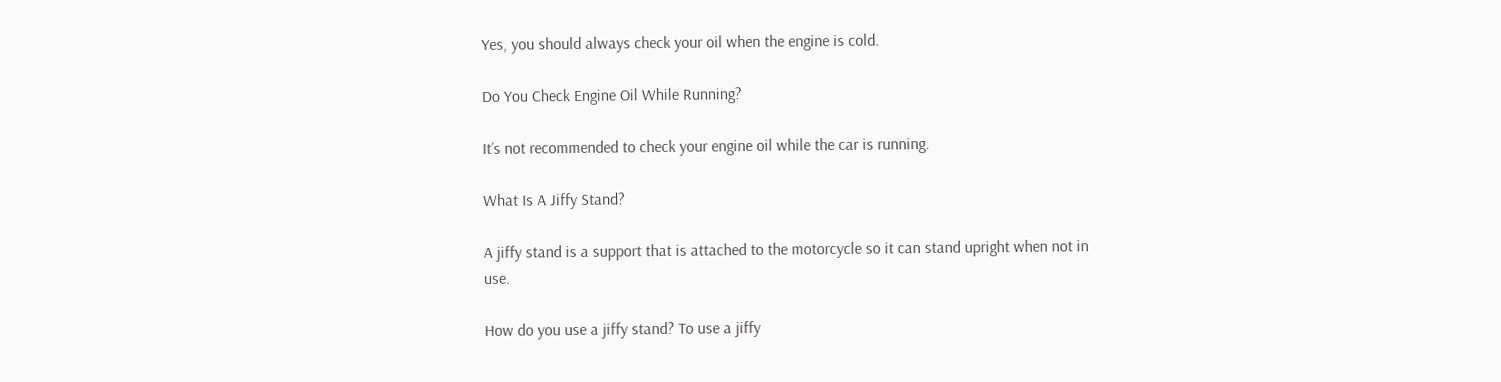Yes, you should always check your oil when the engine is cold.

Do You Check Engine Oil While Running?

It’s not recommended to check your engine oil while the car is running.

What Is A Jiffy Stand?

A jiffy stand is a support that is attached to the motorcycle so it can stand upright when not in use.

How do you use a jiffy stand? To use a jiffy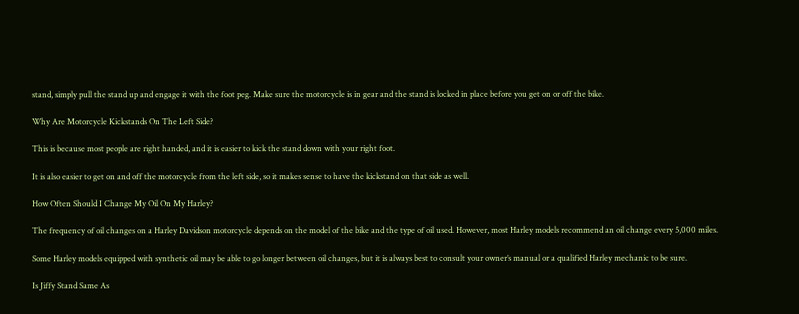stand, simply pull the stand up and engage it with the foot peg. Make sure the motorcycle is in gear and the stand is locked in place before you get on or off the bike.

Why Are Motorcycle Kickstands On The Left Side?

This is because most people are right handed, and it is easier to kick the stand down with your right foot.

It is also easier to get on and off the motorcycle from the left side, so it makes sense to have the kickstand on that side as well.

How Often Should I Change My Oil On My Harley?

The frequency of oil changes on a Harley Davidson motorcycle depends on the model of the bike and the type of oil used. However, most Harley models recommend an oil change every 5,000 miles.

Some Harley models equipped with synthetic oil may be able to go longer between oil changes, but it is always best to consult your owner’s manual or a qualified Harley mechanic to be sure.

Is Jiffy Stand Same As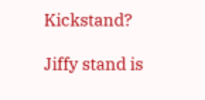Kickstand?

Jiffy stand is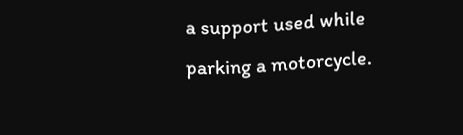a support used while parking a motorcycle.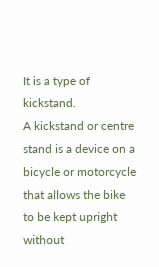It is a type of kickstand.
A kickstand or centre stand is a device on a bicycle or motorcycle that allows the bike to be kept upright without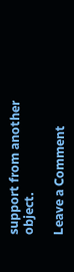support from another object.

Leave a Comment